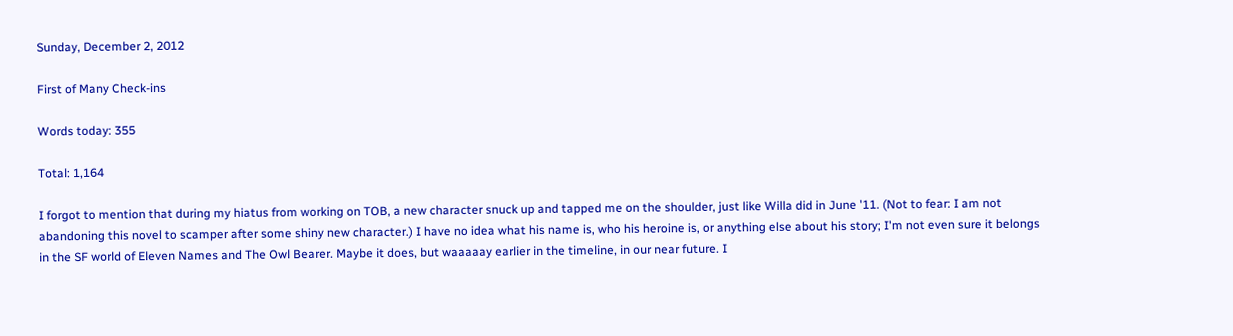Sunday, December 2, 2012

First of Many Check-ins

Words today: 355

Total: 1,164

I forgot to mention that during my hiatus from working on TOB, a new character snuck up and tapped me on the shoulder, just like Willa did in June '11. (Not to fear: I am not abandoning this novel to scamper after some shiny new character.) I have no idea what his name is, who his heroine is, or anything else about his story; I'm not even sure it belongs in the SF world of Eleven Names and The Owl Bearer. Maybe it does, but waaaaay earlier in the timeline, in our near future. I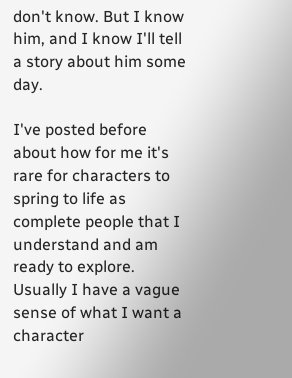don't know. But I know him, and I know I'll tell a story about him some day.

I've posted before about how for me it's rare for characters to spring to life as complete people that I understand and am ready to explore. Usually I have a vague sense of what I want a character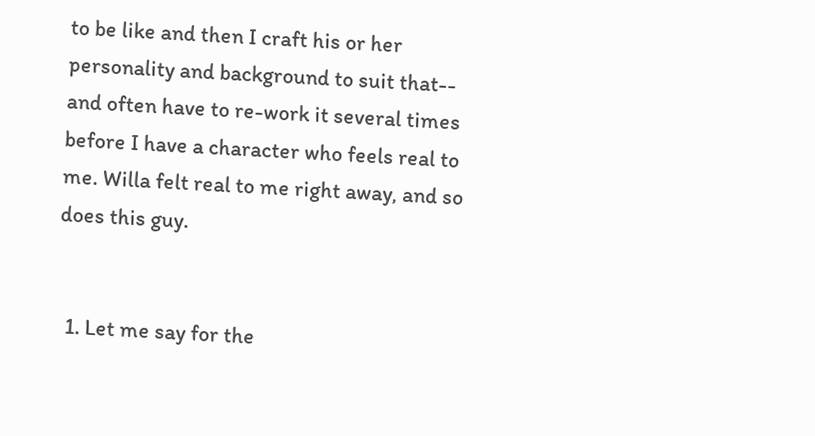to be like and then I craft his or her personality and background to suit that-- and often have to re-work it several times before I have a character who feels real to me. Willa felt real to me right away, and so does this guy.


  1. Let me say for the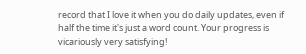record that I love it when you do daily updates, even if half the time it's just a word count. Your progress is vicariously very satisfying!